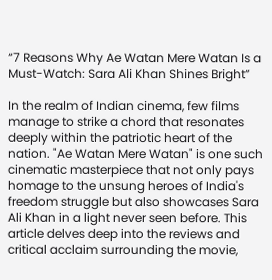“7 Reasons Why Ae Watan Mere Watan Is a Must-Watch: Sara Ali Khan Shines Bright”

In the realm of Indian cinema, few films manage to strike a chord that resonates deeply within the patriotic heart of the nation. "Ae Watan Mere Watan" is one such cinematic masterpiece that not only pays homage to the unsung heroes of India's freedom struggle but also showcases Sara Ali Khan in a light never seen before. This article delves deep into the reviews and critical acclaim surrounding the movie,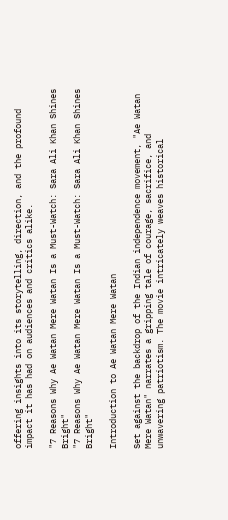offering insights into its storytelling, direction, and the profound impact it has had on audiences and critics alike.

"7 Reasons Why Ae Watan Mere Watan Is a Must-Watch: Sara Ali Khan Shines Bright"
"7 Reasons Why Ae Watan Mere Watan Is a Must-Watch: Sara Ali Khan Shines Bright"

Introduction to Ae Watan Mere Watan

Set against the backdrop of the Indian independence movement, "Ae Watan Mere Watan" narrates a gripping tale of courage, sacrifice, and unwavering patriotism. The movie intricately weaves historical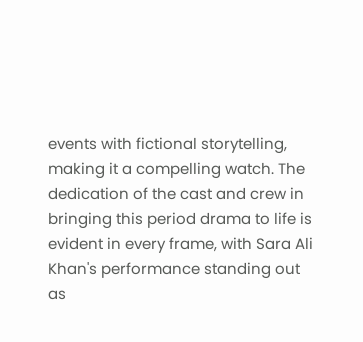events with fictional storytelling, making it a compelling watch. The dedication of the cast and crew in bringing this period drama to life is evident in every frame, with Sara Ali Khan's performance standing out as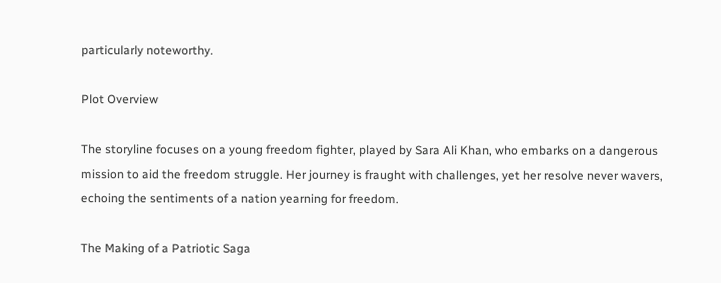particularly noteworthy.

Plot Overview

The storyline focuses on a young freedom fighter, played by Sara Ali Khan, who embarks on a dangerous mission to aid the freedom struggle. Her journey is fraught with challenges, yet her resolve never wavers, echoing the sentiments of a nation yearning for freedom.

The Making of a Patriotic Saga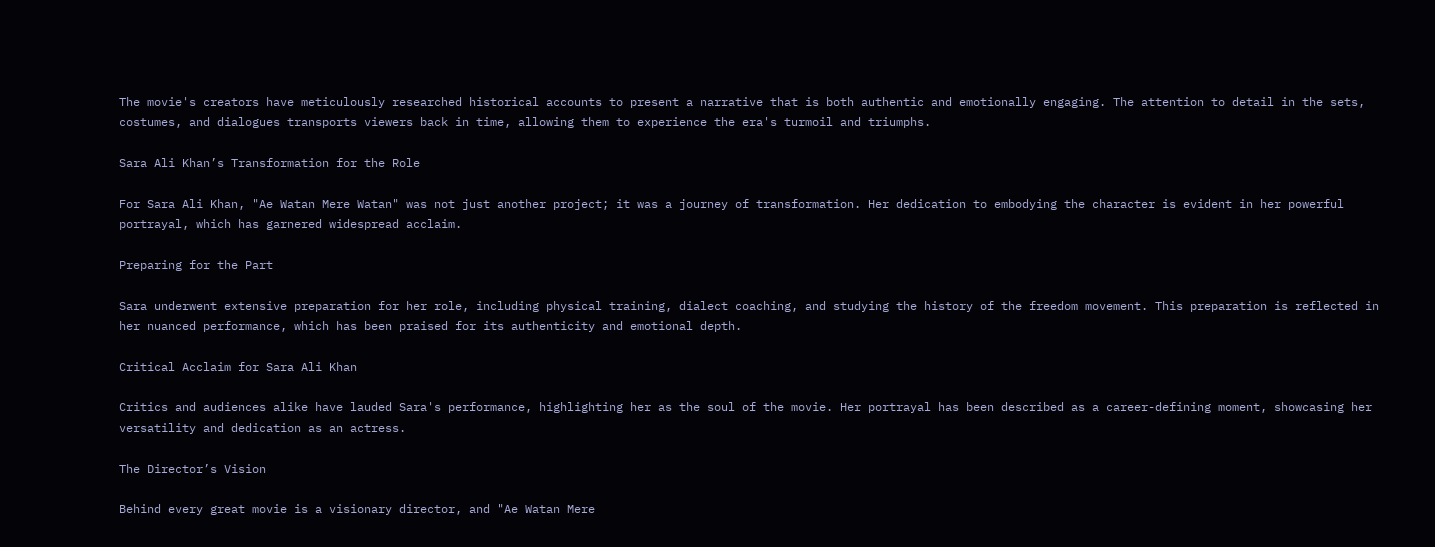The movie's creators have meticulously researched historical accounts to present a narrative that is both authentic and emotionally engaging. The attention to detail in the sets, costumes, and dialogues transports viewers back in time, allowing them to experience the era's turmoil and triumphs.

Sara Ali Khan’s Transformation for the Role

For Sara Ali Khan, "Ae Watan Mere Watan" was not just another project; it was a journey of transformation. Her dedication to embodying the character is evident in her powerful portrayal, which has garnered widespread acclaim.

Preparing for the Part

Sara underwent extensive preparation for her role, including physical training, dialect coaching, and studying the history of the freedom movement. This preparation is reflected in her nuanced performance, which has been praised for its authenticity and emotional depth.

Critical Acclaim for Sara Ali Khan

Critics and audiences alike have lauded Sara's performance, highlighting her as the soul of the movie. Her portrayal has been described as a career-defining moment, showcasing her versatility and dedication as an actress.

The Director’s Vision

Behind every great movie is a visionary director, and "Ae Watan Mere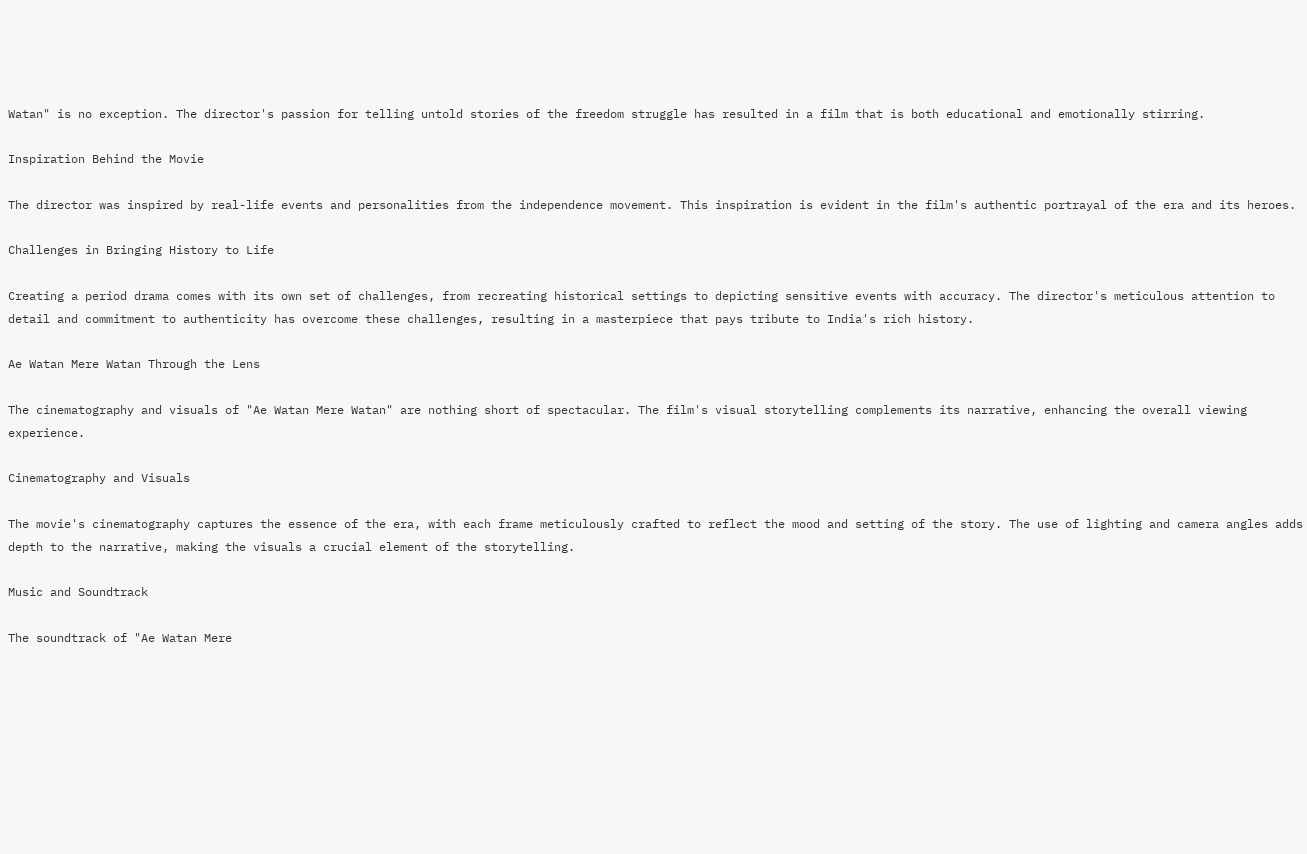Watan" is no exception. The director's passion for telling untold stories of the freedom struggle has resulted in a film that is both educational and emotionally stirring.

Inspiration Behind the Movie

The director was inspired by real-life events and personalities from the independence movement. This inspiration is evident in the film's authentic portrayal of the era and its heroes.

Challenges in Bringing History to Life

Creating a period drama comes with its own set of challenges, from recreating historical settings to depicting sensitive events with accuracy. The director's meticulous attention to detail and commitment to authenticity has overcome these challenges, resulting in a masterpiece that pays tribute to India's rich history.

Ae Watan Mere Watan Through the Lens

The cinematography and visuals of "Ae Watan Mere Watan" are nothing short of spectacular. The film's visual storytelling complements its narrative, enhancing the overall viewing experience.

Cinematography and Visuals

The movie's cinematography captures the essence of the era, with each frame meticulously crafted to reflect the mood and setting of the story. The use of lighting and camera angles adds depth to the narrative, making the visuals a crucial element of the storytelling.

Music and Soundtrack

The soundtrack of "Ae Watan Mere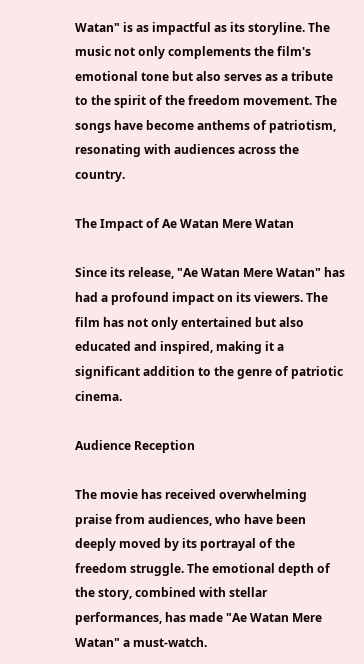Watan" is as impactful as its storyline. The music not only complements the film's emotional tone but also serves as a tribute to the spirit of the freedom movement. The songs have become anthems of patriotism, resonating with audiences across the country.

The Impact of Ae Watan Mere Watan

Since its release, "Ae Watan Mere Watan" has had a profound impact on its viewers. The film has not only entertained but also educated and inspired, making it a significant addition to the genre of patriotic cinema.

Audience Reception

The movie has received overwhelming praise from audiences, who have been deeply moved by its portrayal of the freedom struggle. The emotional depth of the story, combined with stellar performances, has made "Ae Watan Mere Watan" a must-watch.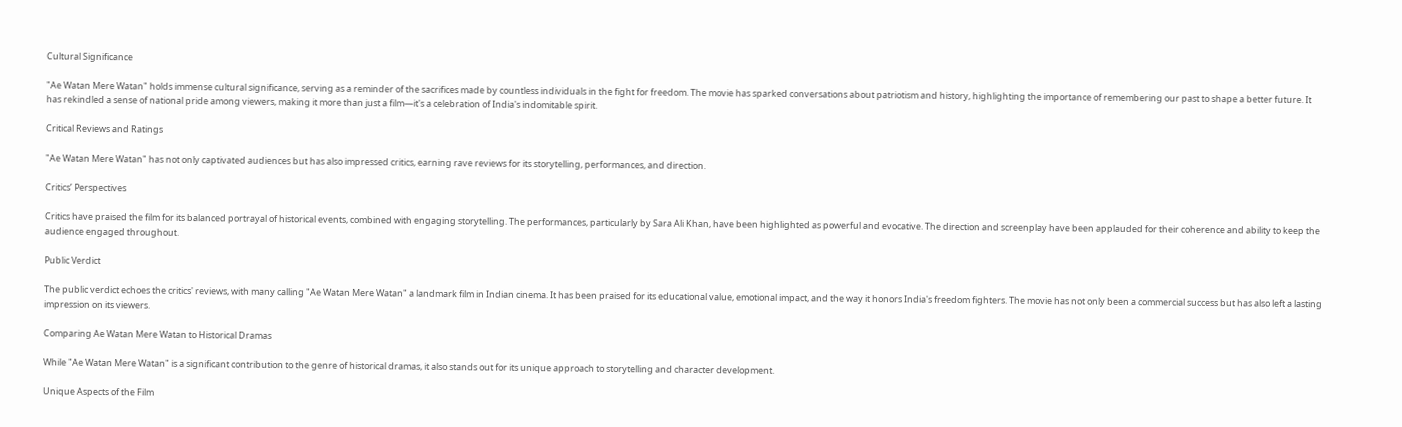Cultural Significance

"Ae Watan Mere Watan" holds immense cultural significance, serving as a reminder of the sacrifices made by countless individuals in the fight for freedom. The movie has sparked conversations about patriotism and history, highlighting the importance of remembering our past to shape a better future. It has rekindled a sense of national pride among viewers, making it more than just a film—it's a celebration of India's indomitable spirit.

Critical Reviews and Ratings

"Ae Watan Mere Watan" has not only captivated audiences but has also impressed critics, earning rave reviews for its storytelling, performances, and direction.

Critics’ Perspectives

Critics have praised the film for its balanced portrayal of historical events, combined with engaging storytelling. The performances, particularly by Sara Ali Khan, have been highlighted as powerful and evocative. The direction and screenplay have been applauded for their coherence and ability to keep the audience engaged throughout.

Public Verdict

The public verdict echoes the critics' reviews, with many calling "Ae Watan Mere Watan" a landmark film in Indian cinema. It has been praised for its educational value, emotional impact, and the way it honors India's freedom fighters. The movie has not only been a commercial success but has also left a lasting impression on its viewers.

Comparing Ae Watan Mere Watan to Historical Dramas

While "Ae Watan Mere Watan" is a significant contribution to the genre of historical dramas, it also stands out for its unique approach to storytelling and character development.

Unique Aspects of the Film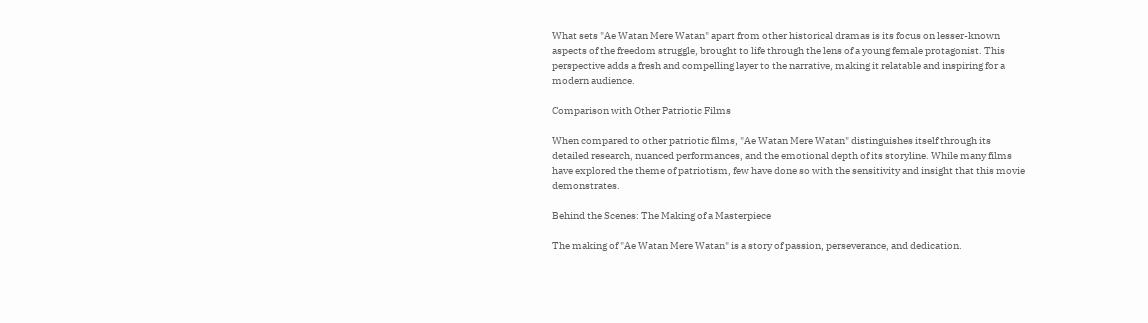What sets "Ae Watan Mere Watan" apart from other historical dramas is its focus on lesser-known aspects of the freedom struggle, brought to life through the lens of a young female protagonist. This perspective adds a fresh and compelling layer to the narrative, making it relatable and inspiring for a modern audience.

Comparison with Other Patriotic Films

When compared to other patriotic films, "Ae Watan Mere Watan" distinguishes itself through its detailed research, nuanced performances, and the emotional depth of its storyline. While many films have explored the theme of patriotism, few have done so with the sensitivity and insight that this movie demonstrates.

Behind the Scenes: The Making of a Masterpiece

The making of "Ae Watan Mere Watan" is a story of passion, perseverance, and dedication.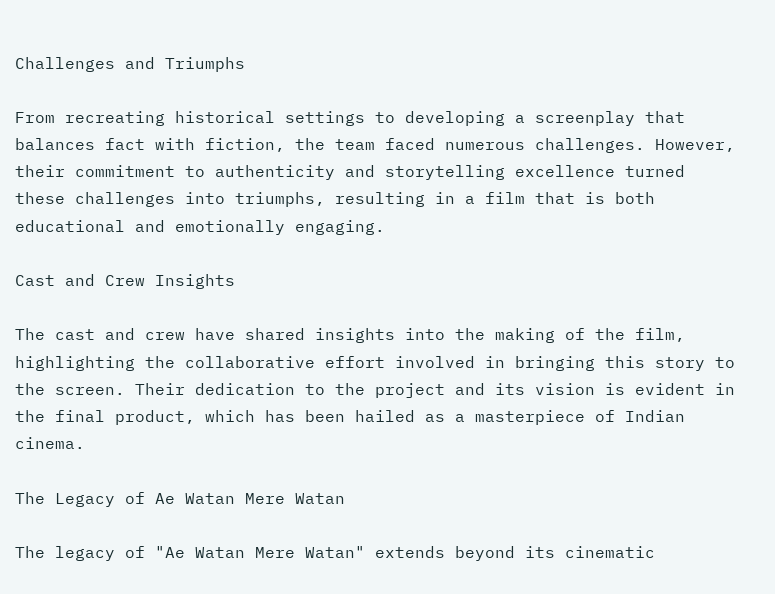Challenges and Triumphs

From recreating historical settings to developing a screenplay that balances fact with fiction, the team faced numerous challenges. However, their commitment to authenticity and storytelling excellence turned these challenges into triumphs, resulting in a film that is both educational and emotionally engaging.

Cast and Crew Insights

The cast and crew have shared insights into the making of the film, highlighting the collaborative effort involved in bringing this story to the screen. Their dedication to the project and its vision is evident in the final product, which has been hailed as a masterpiece of Indian cinema.

The Legacy of Ae Watan Mere Watan

The legacy of "Ae Watan Mere Watan" extends beyond its cinematic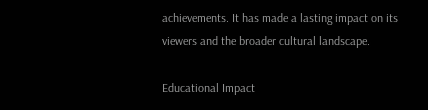achievements. It has made a lasting impact on its viewers and the broader cultural landscape.

Educational Impact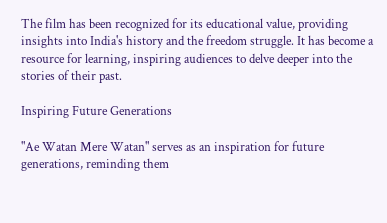The film has been recognized for its educational value, providing insights into India's history and the freedom struggle. It has become a resource for learning, inspiring audiences to delve deeper into the stories of their past.

Inspiring Future Generations

"Ae Watan Mere Watan" serves as an inspiration for future generations, reminding them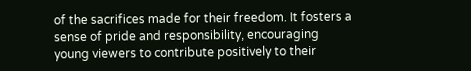of the sacrifices made for their freedom. It fosters a sense of pride and responsibility, encouraging young viewers to contribute positively to their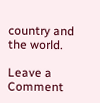country and the world.

Leave a Comment